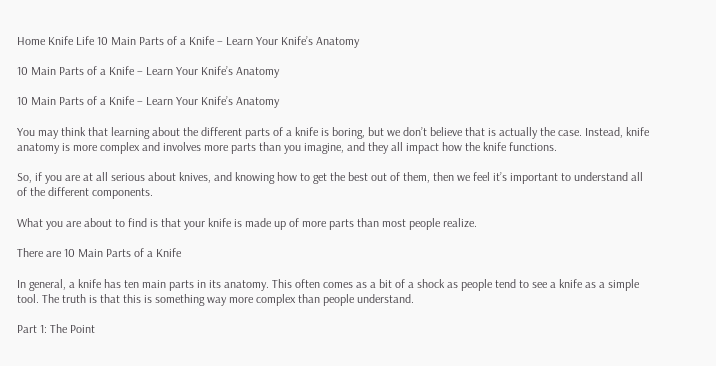Home Knife Life 10 Main Parts of a Knife – Learn Your Knife’s Anatomy

10 Main Parts of a Knife – Learn Your Knife’s Anatomy

10 Main Parts of a Knife – Learn Your Knife’s Anatomy

You may think that learning about the different parts of a knife is boring, but we don’t believe that is actually the case. Instead, knife anatomy is more complex and involves more parts than you imagine, and they all impact how the knife functions.

So, if you are at all serious about knives, and knowing how to get the best out of them, then we feel it’s important to understand all of the different components.

What you are about to find is that your knife is made up of more parts than most people realize.

There are 10 Main Parts of a Knife

In general, a knife has ten main parts in its anatomy. This often comes as a bit of a shock as people tend to see a knife as a simple tool. The truth is that this is something way more complex than people understand.

Part 1: The Point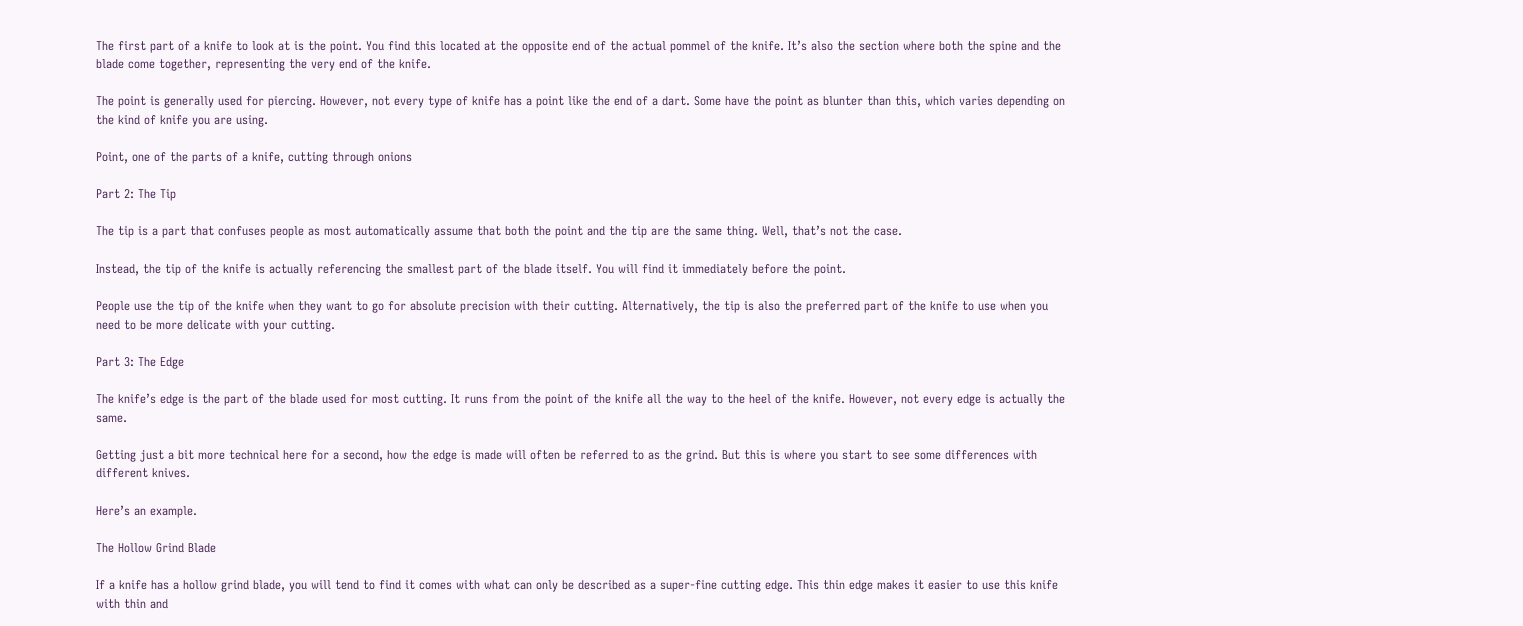The first part of a knife to look at is the point. You find this located at the opposite end of the actual pommel of the knife. It’s also the section where both the spine and the blade come together, representing the very end of the knife.

The point is generally used for piercing. However, not every type of knife has a point like the end of a dart. Some have the point as blunter than this, which varies depending on the kind of knife you are using.

Point, one of the parts of a knife, cutting through onions

Part 2: The Tip

The tip is a part that confuses people as most automatically assume that both the point and the tip are the same thing. Well, that’s not the case.

Instead, the tip of the knife is actually referencing the smallest part of the blade itself. You will find it immediately before the point.

People use the tip of the knife when they want to go for absolute precision with their cutting. Alternatively, the tip is also the preferred part of the knife to use when you need to be more delicate with your cutting.

Part 3: The Edge

The knife’s edge is the part of the blade used for most cutting. It runs from the point of the knife all the way to the heel of the knife. However, not every edge is actually the same.

Getting just a bit more technical here for a second, how the edge is made will often be referred to as the grind. But this is where you start to see some differences with different knives.

Here’s an example.

The Hollow Grind Blade

If a knife has a hollow grind blade, you will tend to find it comes with what can only be described as a super-fine cutting edge. This thin edge makes it easier to use this knife with thin and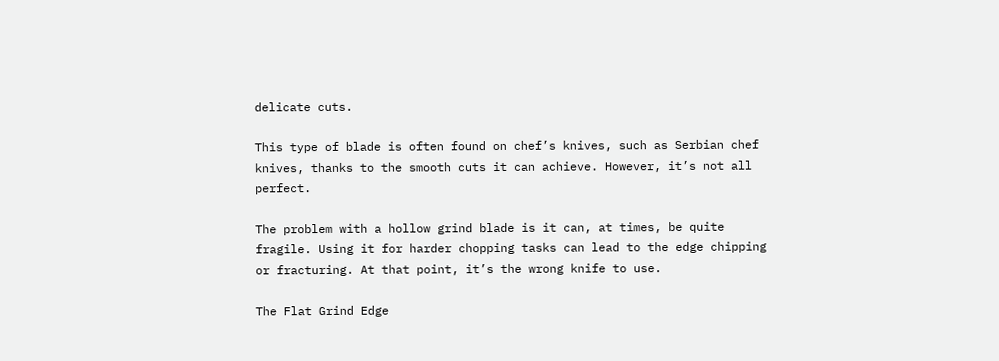delicate cuts.

This type of blade is often found on chef’s knives, such as Serbian chef knives, thanks to the smooth cuts it can achieve. However, it’s not all perfect.

The problem with a hollow grind blade is it can, at times, be quite fragile. Using it for harder chopping tasks can lead to the edge chipping or fracturing. At that point, it’s the wrong knife to use.

The Flat Grind Edge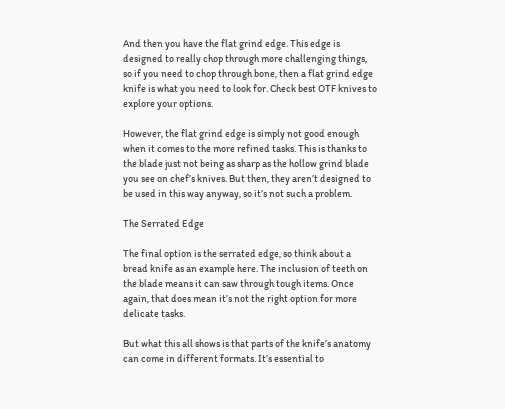And then you have the flat grind edge. This edge is designed to really chop through more challenging things, so if you need to chop through bone, then a flat grind edge knife is what you need to look for. Check best OTF knives to explore your options.

However, the flat grind edge is simply not good enough when it comes to the more refined tasks. This is thanks to the blade just not being as sharp as the hollow grind blade you see on chef’s knives. But then, they aren’t designed to be used in this way anyway, so it’s not such a problem.

The Serrated Edge

The final option is the serrated edge, so think about a bread knife as an example here. The inclusion of teeth on the blade means it can saw through tough items. Once again, that does mean it’s not the right option for more delicate tasks.

But what this all shows is that parts of the knife’s anatomy can come in different formats. It’s essential to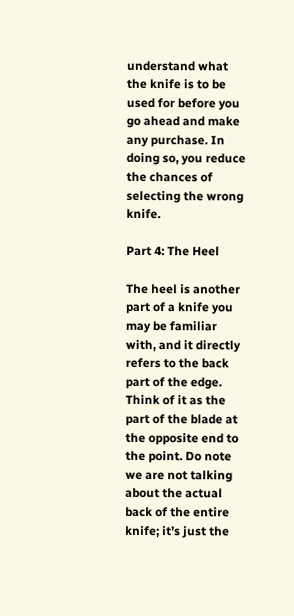understand what the knife is to be used for before you go ahead and make any purchase. In doing so, you reduce the chances of selecting the wrong knife.

Part 4: The Heel

The heel is another part of a knife you may be familiar with, and it directly refers to the back part of the edge. Think of it as the part of the blade at the opposite end to the point. Do note we are not talking about the actual back of the entire knife; it’s just the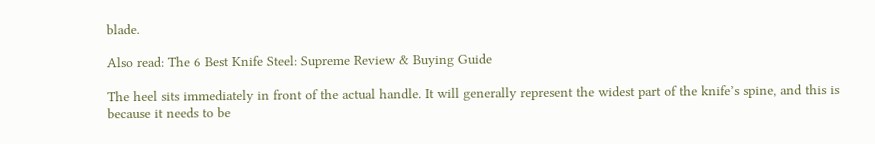blade.

Also read: The 6 Best Knife Steel: Supreme Review & Buying Guide

The heel sits immediately in front of the actual handle. It will generally represent the widest part of the knife’s spine, and this is because it needs to be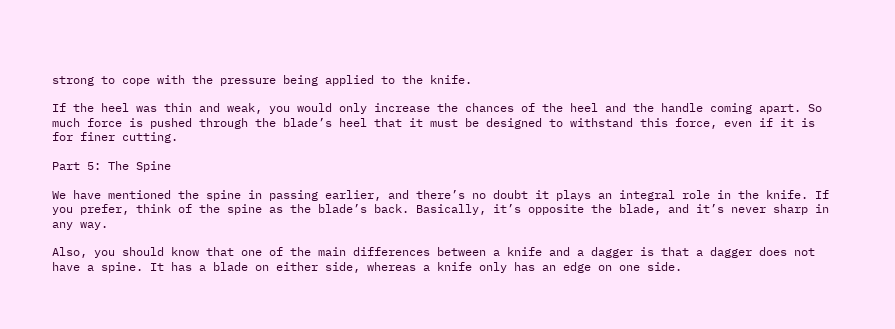strong to cope with the pressure being applied to the knife.

If the heel was thin and weak, you would only increase the chances of the heel and the handle coming apart. So much force is pushed through the blade’s heel that it must be designed to withstand this force, even if it is for finer cutting.

Part 5: The Spine

We have mentioned the spine in passing earlier, and there’s no doubt it plays an integral role in the knife. If you prefer, think of the spine as the blade’s back. Basically, it’s opposite the blade, and it’s never sharp in any way.

Also, you should know that one of the main differences between a knife and a dagger is that a dagger does not have a spine. It has a blade on either side, whereas a knife only has an edge on one side.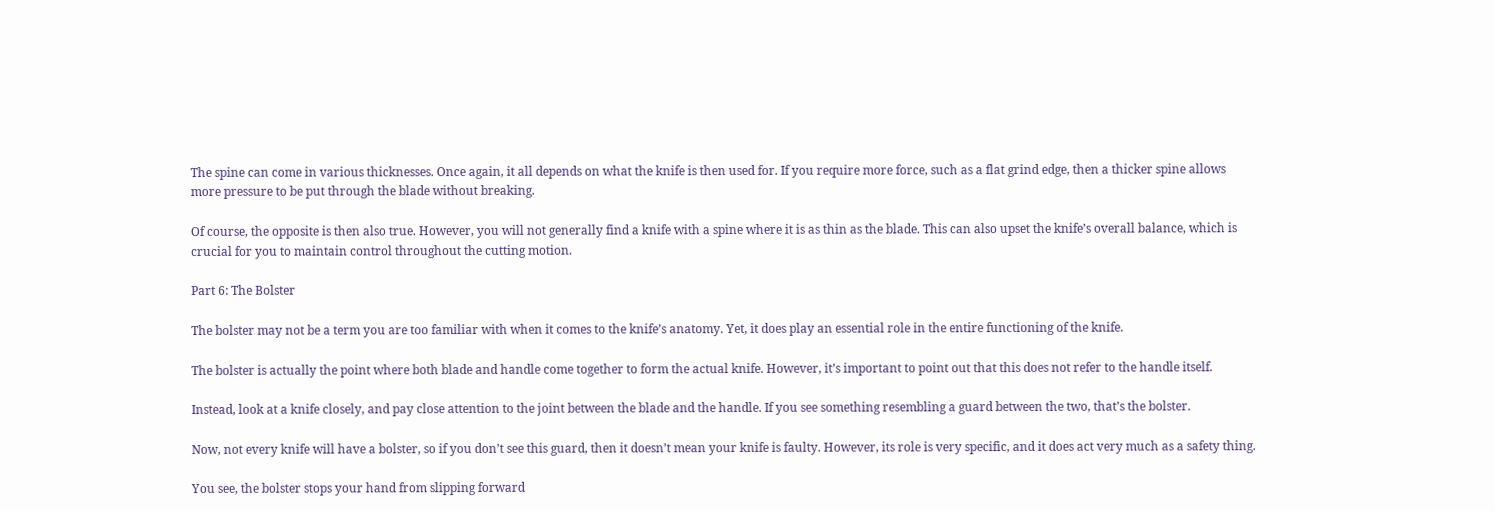The spine can come in various thicknesses. Once again, it all depends on what the knife is then used for. If you require more force, such as a flat grind edge, then a thicker spine allows more pressure to be put through the blade without breaking.

Of course, the opposite is then also true. However, you will not generally find a knife with a spine where it is as thin as the blade. This can also upset the knife’s overall balance, which is crucial for you to maintain control throughout the cutting motion.

Part 6: The Bolster

The bolster may not be a term you are too familiar with when it comes to the knife’s anatomy. Yet, it does play an essential role in the entire functioning of the knife.

The bolster is actually the point where both blade and handle come together to form the actual knife. However, it’s important to point out that this does not refer to the handle itself.

Instead, look at a knife closely, and pay close attention to the joint between the blade and the handle. If you see something resembling a guard between the two, that’s the bolster.

Now, not every knife will have a bolster, so if you don’t see this guard, then it doesn’t mean your knife is faulty. However, its role is very specific, and it does act very much as a safety thing.

You see, the bolster stops your hand from slipping forward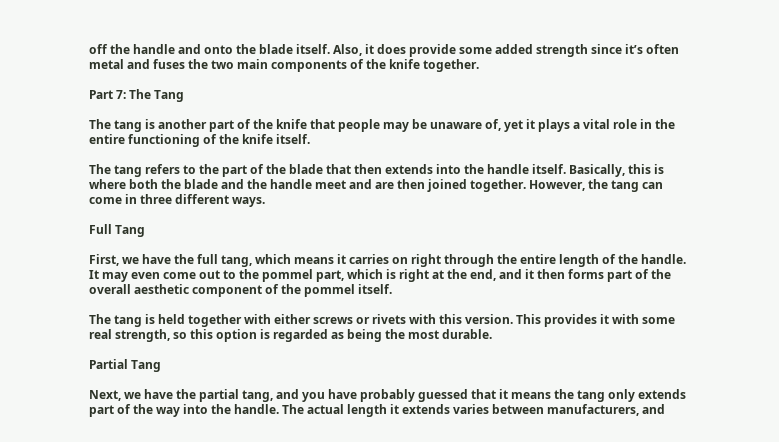off the handle and onto the blade itself. Also, it does provide some added strength since it’s often metal and fuses the two main components of the knife together.

Part 7: The Tang

The tang is another part of the knife that people may be unaware of, yet it plays a vital role in the entire functioning of the knife itself.

The tang refers to the part of the blade that then extends into the handle itself. Basically, this is where both the blade and the handle meet and are then joined together. However, the tang can come in three different ways.

Full Tang

First, we have the full tang, which means it carries on right through the entire length of the handle. It may even come out to the pommel part, which is right at the end, and it then forms part of the overall aesthetic component of the pommel itself.

The tang is held together with either screws or rivets with this version. This provides it with some real strength, so this option is regarded as being the most durable.

Partial Tang

Next, we have the partial tang, and you have probably guessed that it means the tang only extends part of the way into the handle. The actual length it extends varies between manufacturers, and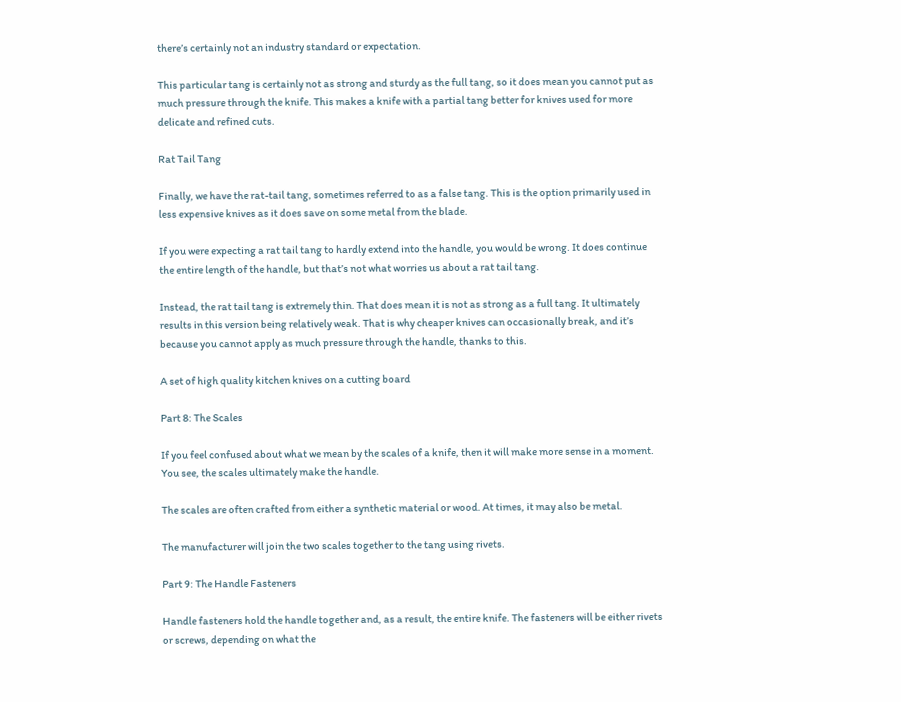there’s certainly not an industry standard or expectation.

This particular tang is certainly not as strong and sturdy as the full tang, so it does mean you cannot put as much pressure through the knife. This makes a knife with a partial tang better for knives used for more delicate and refined cuts.

Rat Tail Tang

Finally, we have the rat-tail tang, sometimes referred to as a false tang. This is the option primarily used in less expensive knives as it does save on some metal from the blade.

If you were expecting a rat tail tang to hardly extend into the handle, you would be wrong. It does continue the entire length of the handle, but that’s not what worries us about a rat tail tang.

Instead, the rat tail tang is extremely thin. That does mean it is not as strong as a full tang. It ultimately results in this version being relatively weak. That is why cheaper knives can occasionally break, and it’s because you cannot apply as much pressure through the handle, thanks to this.

A set of high quality kitchen knives on a cutting board

Part 8: The Scales

If you feel confused about what we mean by the scales of a knife, then it will make more sense in a moment. You see, the scales ultimately make the handle.

The scales are often crafted from either a synthetic material or wood. At times, it may also be metal.

The manufacturer will join the two scales together to the tang using rivets.

Part 9: The Handle Fasteners

Handle fasteners hold the handle together and, as a result, the entire knife. The fasteners will be either rivets or screws, depending on what the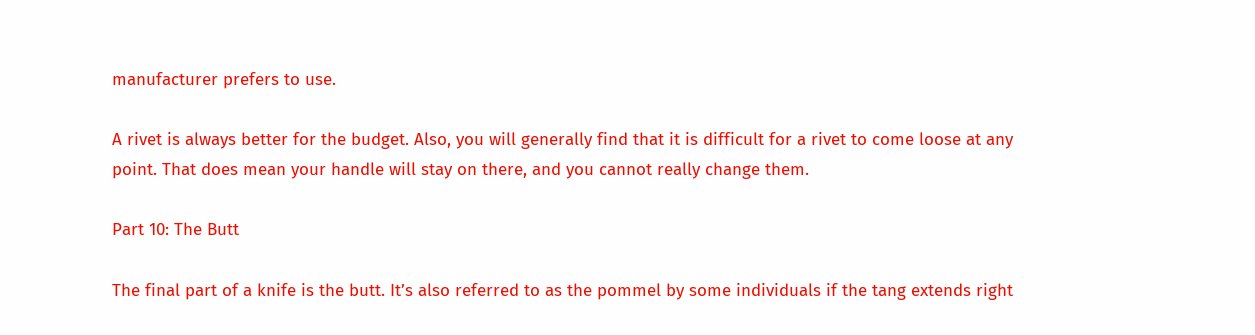manufacturer prefers to use.

A rivet is always better for the budget. Also, you will generally find that it is difficult for a rivet to come loose at any point. That does mean your handle will stay on there, and you cannot really change them.

Part 10: The Butt

The final part of a knife is the butt. It’s also referred to as the pommel by some individuals if the tang extends right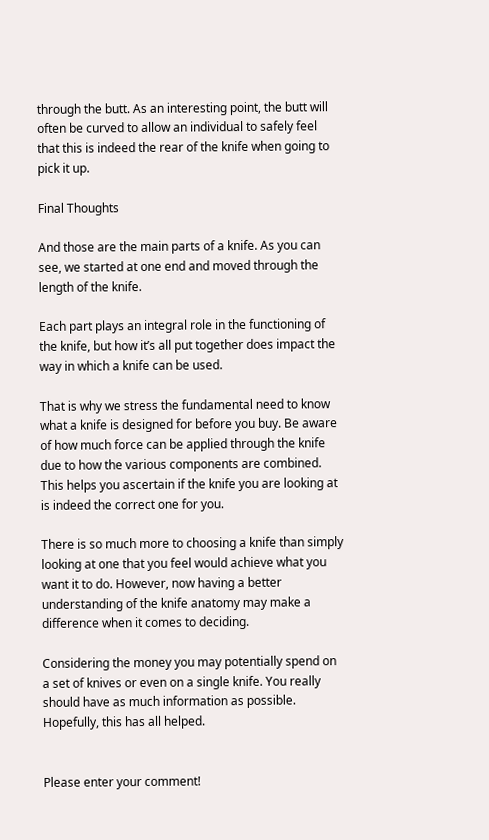through the butt. As an interesting point, the butt will often be curved to allow an individual to safely feel that this is indeed the rear of the knife when going to pick it up.

Final Thoughts

And those are the main parts of a knife. As you can see, we started at one end and moved through the length of the knife.

Each part plays an integral role in the functioning of the knife, but how it’s all put together does impact the way in which a knife can be used.

That is why we stress the fundamental need to know what a knife is designed for before you buy. Be aware of how much force can be applied through the knife due to how the various components are combined. This helps you ascertain if the knife you are looking at is indeed the correct one for you.

There is so much more to choosing a knife than simply looking at one that you feel would achieve what you want it to do. However, now having a better understanding of the knife anatomy may make a difference when it comes to deciding.

Considering the money you may potentially spend on a set of knives or even on a single knife. You really should have as much information as possible. Hopefully, this has all helped.


Please enter your comment!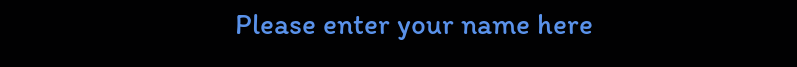Please enter your name here